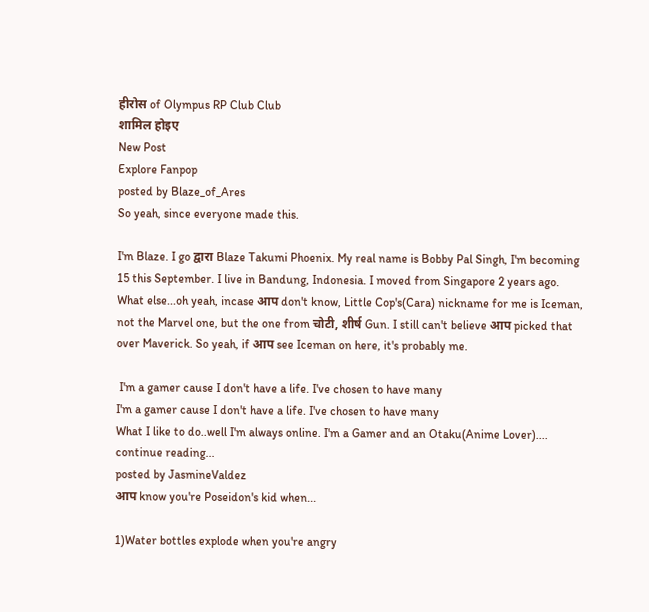हीरोस of Olympus RP Club Club
शामिल होइए
New Post
Explore Fanpop
posted by Blaze_of_Ares
So yeah, since everyone made this.

I'm Blaze. I go द्वारा Blaze Takumi Phoenix. My real name is Bobby Pal Singh, I'm becoming 15 this September. I live in Bandung, Indonesia. I moved from Singapore 2 years ago. What else...oh yeah, incase आप don't know, Little Cop's(Cara) nickname for me is Iceman, not the Marvel one, but the one from चोटी, शीर्ष Gun. I still can't believe आप picked that over Maverick. So yeah, if आप see Iceman on here, it's probably me.

 I'm a gamer cause I don't have a life. I've chosen to have many
I'm a gamer cause I don't have a life. I've chosen to have many
What I like to do..well I'm always online. I'm a Gamer and an Otaku(Anime Lover)....
continue reading...
posted by JasmineValdez
आप know you're Poseidon's kid when...

1)Water bottles explode when you're angry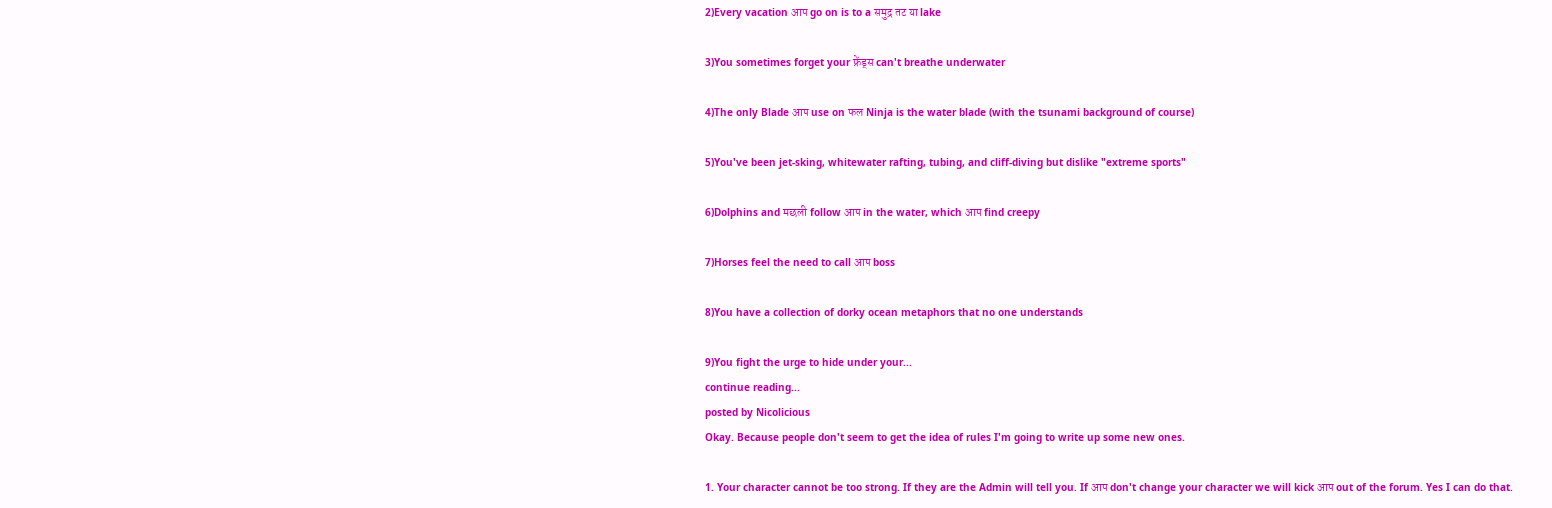2)Every vacation आप go on is to a समुद्र तट या lake

3)You sometimes forget your फ्रेंड्स can't breathe underwater

4)The only Blade आप use on फल Ninja is the water blade (with the tsunami background of course)

5)You've been jet-sking, whitewater rafting, tubing, and cliff-diving but dislike "extreme sports"

6)Dolphins and मछली follow आप in the water, which आप find creepy

7)Horses feel the need to call आप boss

8)You have a collection of dorky ocean metaphors that no one understands

9)You fight the urge to hide under your...
continue reading...
posted by Nicolicious
Okay. Because people don't seem to get the idea of rules I'm going to write up some new ones.

1. Your character cannot be too strong. If they are the Admin will tell you. If आप don't change your character we will kick आप out of the forum. Yes I can do that.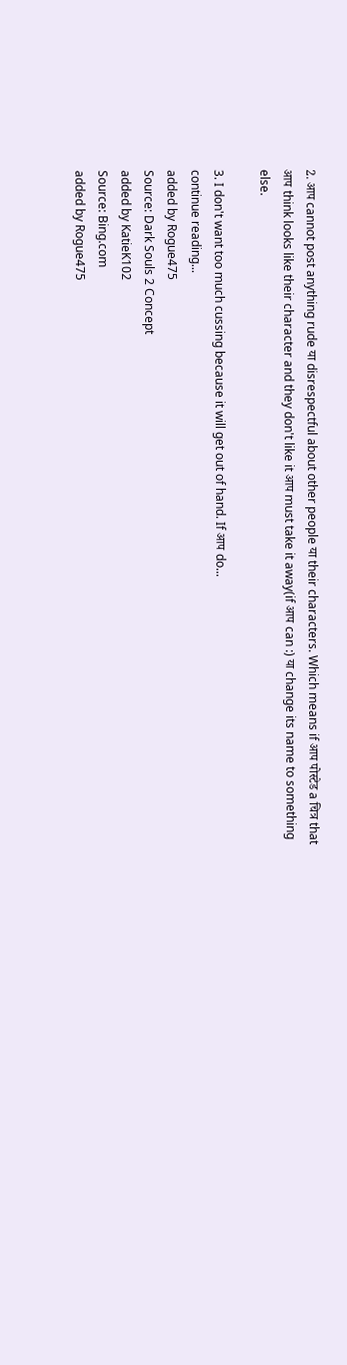2. आप cannot post anything rude या disrespectful about other people या their characters. Which means if आप पोस्टेड a चित्र that आप think looks like their character and they don't like it आप must take it away(if आप can :) या change its name to something else.

3. I don't want too much cussing because it will get out of hand. If आप do...
continue reading...
added by Rogue475
Source: Dark Souls 2 Concept
added by KatieK102
Source: Bing.com
added by Rogue475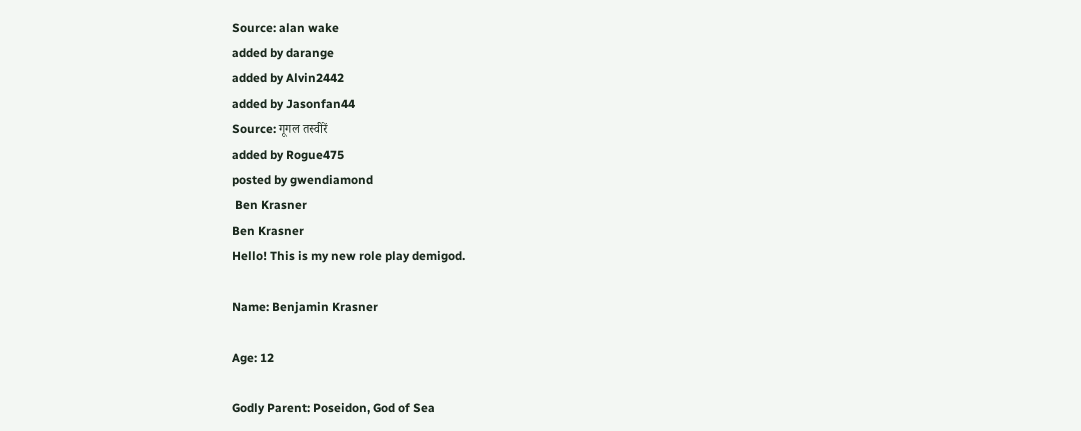Source: alan wake
added by darange
added by Alvin2442
added by Jasonfan44
Source: गूगल तस्वीरें
added by Rogue475
posted by gwendiamond
 Ben Krasner
Ben Krasner
Hello! This is my new role play demigod.

Name: Benjamin Krasner

Age: 12

Godly Parent: Poseidon, God of Sea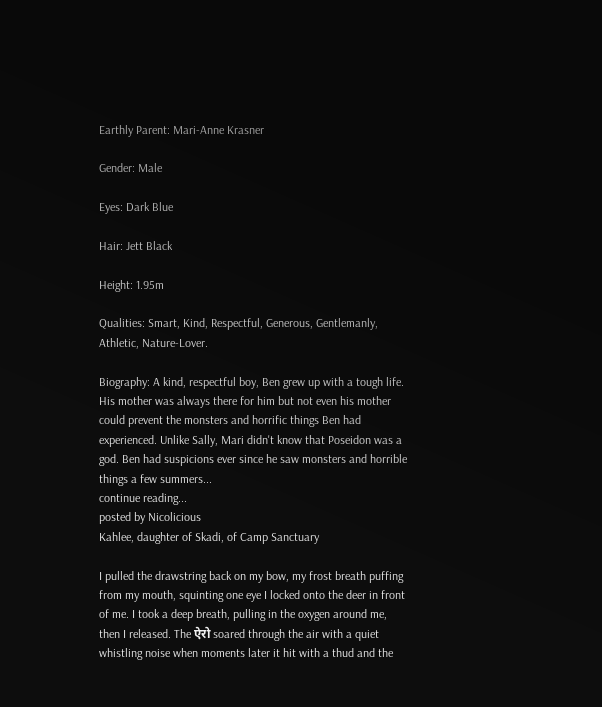Earthly Parent: Mari-Anne Krasner

Gender: Male

Eyes: Dark Blue

Hair: Jett Black

Height: 1.95m

Qualities: Smart, Kind, Respectful, Generous, Gentlemanly, Athletic, Nature-Lover.

Biography: A kind, respectful boy, Ben grew up with a tough life. His mother was always there for him but not even his mother could prevent the monsters and horrific things Ben had experienced. Unlike Sally, Mari didn't know that Poseidon was a god. Ben had suspicions ever since he saw monsters and horrible things a few summers...
continue reading...
posted by Nicolicious
Kahlee, daughter of Skadi, of Camp Sanctuary

I pulled the drawstring back on my bow, my frost breath puffing from my mouth, squinting one eye I locked onto the deer in front of me. I took a deep breath, pulling in the oxygen around me, then I released. The ऐरो soared through the air with a quiet whistling noise when moments later it hit with a thud and the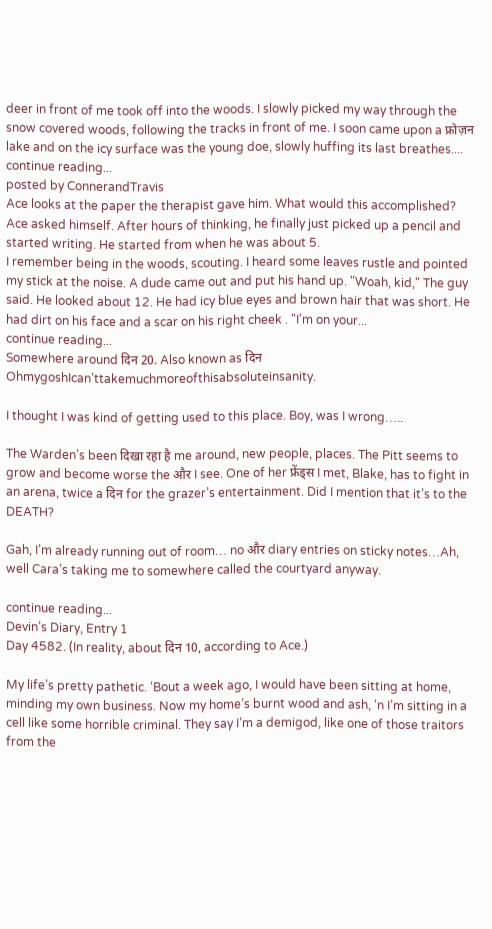deer in front of me took off into the woods. I slowly picked my way through the snow covered woods, following the tracks in front of me. I soon came upon a फ्रोज़न lake and on the icy surface was the young doe, slowly huffing its last breathes....
continue reading...
posted by ConnerandTravis
Ace looks at the paper the therapist gave him. What would this accomplished? Ace asked himself. After hours of thinking, he finally just picked up a pencil and started writing. He started from when he was about 5.
I remember being in the woods, scouting. I heard some leaves rustle and pointed my stick at the noise. A dude came out and put his hand up. "Woah, kid," The guy said. He looked about 12. He had icy blue eyes and brown hair that was short. He had dirt on his face and a scar on his right cheek . "I'm on your...
continue reading...
Somewhere around दिन 20. Also known as दिन OhmygoshIcan’ttakemuchmoreofthisabsoluteinsanity.

I thought I was kind of getting used to this place. Boy, was I wrong…..

The Warden’s been दिखा रहा है me around, new people, places. The Pitt seems to grow and become worse the और I see. One of her फ्रेंड्स I met, Blake, has to fight in an arena, twice a दिन for the grazer’s entertainment. Did I mention that it’s to the DEATH?

Gah, I’m already running out of room… no और diary entries on sticky notes…Ah, well Cara’s taking me to somewhere called the courtyard anyway.

continue reading...
Devin’s Diary, Entry 1
Day 4582. (In reality, about दिन 10, according to Ace.)

My life’s pretty pathetic. ‘Bout a week ago, I would have been sitting at home, minding my own business. Now my home’s burnt wood and ash, ‘n I’m sitting in a cell like some horrible criminal. They say I’m a demigod, like one of those traitors from the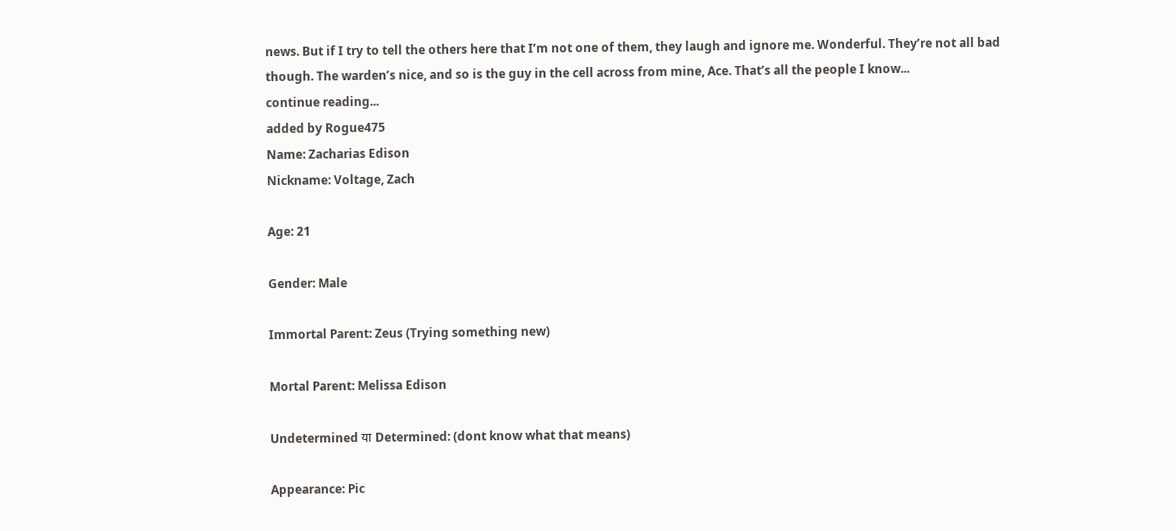news. But if I try to tell the others here that I’m not one of them, they laugh and ignore me. Wonderful. They’re not all bad though. The warden’s nice, and so is the guy in the cell across from mine, Ace. That’s all the people I know...
continue reading...
added by Rogue475
Name: Zacharias Edison
Nickname: Voltage, Zach

Age: 21

Gender: Male

Immortal Parent: Zeus (Trying something new)

Mortal Parent: Melissa Edison

Undetermined या Determined: (dont know what that means)

Appearance: Pic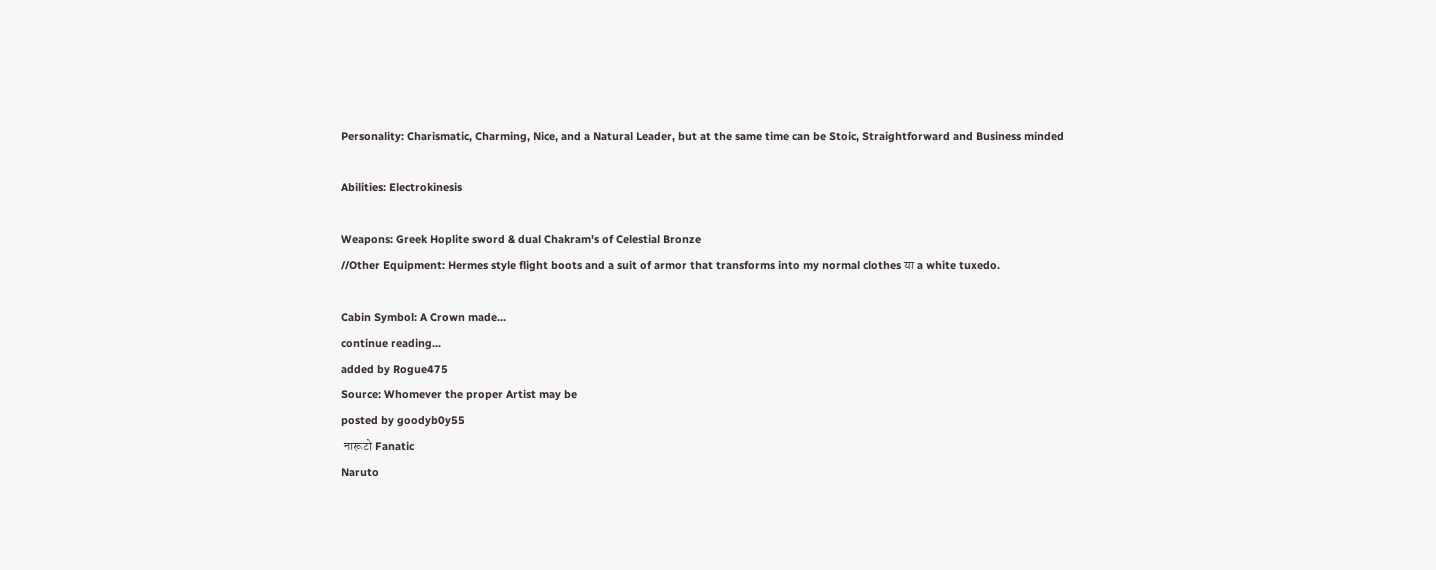Personality: Charismatic, Charming, Nice, and a Natural Leader, but at the same time can be Stoic, Straightforward and Business minded

Abilities: Electrokinesis

Weapons: Greek Hoplite sword & dual Chakram's of Celestial Bronze
//Other Equipment: Hermes style flight boots and a suit of armor that transforms into my normal clothes या a white tuxedo.

Cabin Symbol: A Crown made...
continue reading...
added by Rogue475
Source: Whomever the proper Artist may be
posted by goodyb0y55
 नारूटो Fanatic
Naruto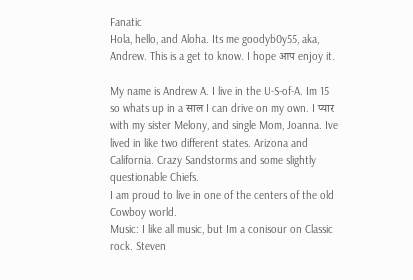Fanatic
Hola, hello, and Aloha. Its me goodyb0y55, aka, Andrew. This is a get to know. I hope आप enjoy it.

My name is Andrew A. I live in the U-S-of-A. Im 15 so whats up in a साल I can drive on my own. I प्यार with my sister Melony, and single Mom, Joanna. Ive lived in like two different states. Arizona and California. Crazy Sandstorms and some slightly questionable Chiefs.
I am proud to live in one of the centers of the old Cowboy world.
Music: I like all music, but Im a conisour on Classic rock. Steven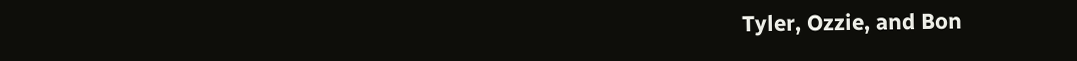Tyler, Ozzie, and Bon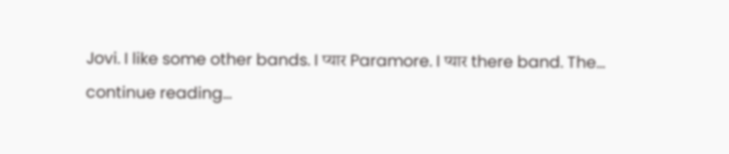Jovi. I like some other bands. I प्यार Paramore. I प्यार there band. The...
continue reading...